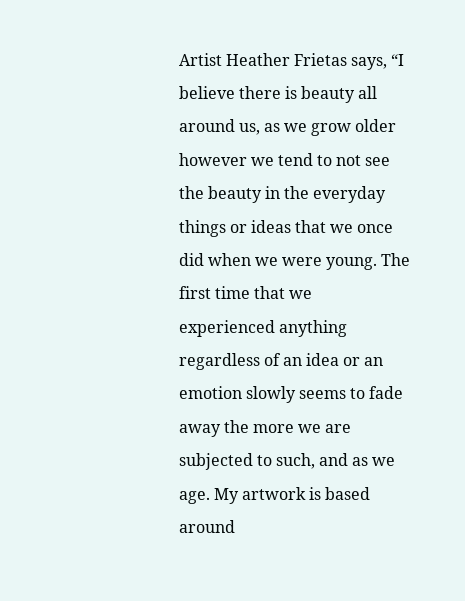Artist Heather Frietas says, “I believe there is beauty all around us, as we grow older however we tend to not see the beauty in the everyday things or ideas that we once did when we were young. The first time that we experienced anything regardless of an idea or an emotion slowly seems to fade away the more we are subjected to such, and as we age. My artwork is based around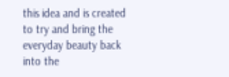this idea and is created to try and bring the everyday beauty back into the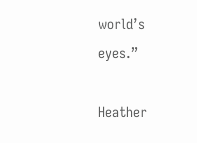world’s eyes.”

Heather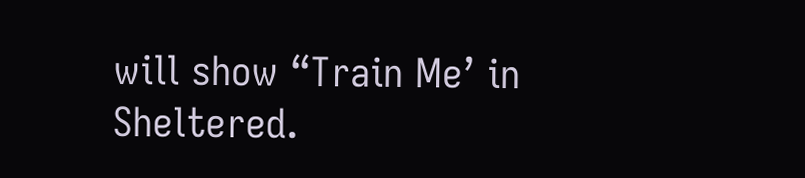will show “Train Me’ in Sheltered.